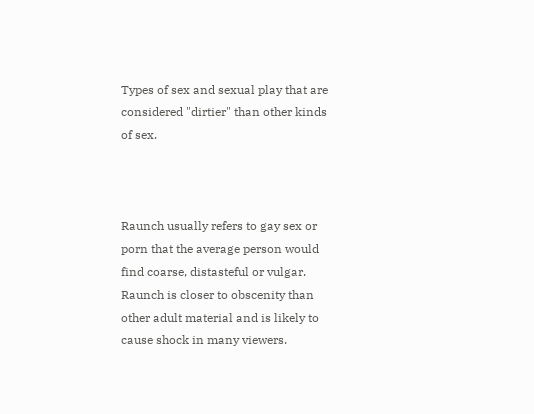Types of sex and sexual play that are considered "dirtier" than other kinds of sex.



Raunch usually refers to gay sex or porn that the average person would find coarse, distasteful or vulgar. Raunch is closer to obscenity than other adult material and is likely to cause shock in many viewers.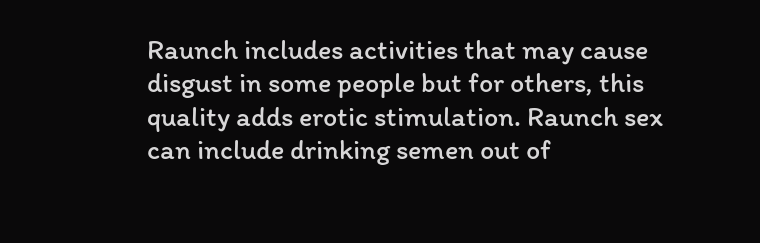Raunch includes activities that may cause disgust in some people but for others, this quality adds erotic stimulation. Raunch sex can include drinking semen out of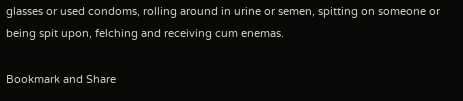glasses or used condoms, rolling around in urine or semen, spitting on someone or being spit upon, felching and receiving cum enemas.

Bookmark and Share